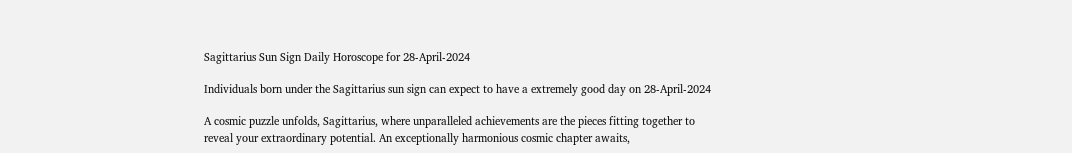Sagittarius Sun Sign Daily Horoscope for 28-April-2024

Individuals born under the Sagittarius sun sign can expect to have a extremely good day on 28-April-2024

A cosmic puzzle unfolds, Sagittarius, where unparalleled achievements are the pieces fitting together to reveal your extraordinary potential. An exceptionally harmonious cosmic chapter awaits,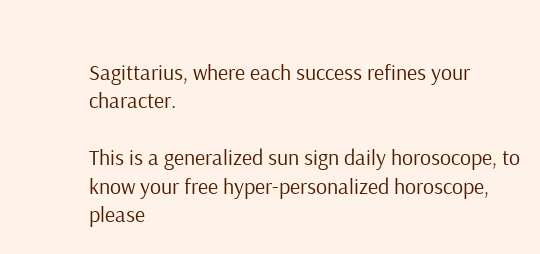Sagittarius, where each success refines your character.

This is a generalized sun sign daily horosocope, to know your free hyper-personalized horoscope, please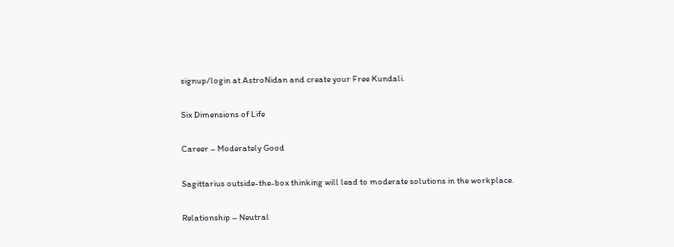signup/login at AstroNidan and create your Free Kundali.

Six Dimensions of Life

Career – Moderately Good

Sagittarius outside-the-box thinking will lead to moderate solutions in the workplace.

Relationship – Neutral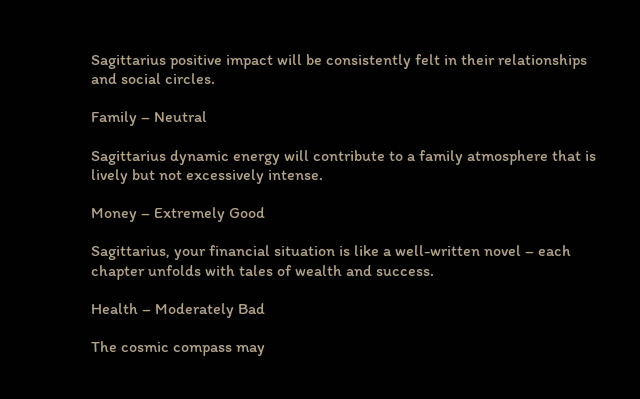Sagittarius positive impact will be consistently felt in their relationships and social circles.

Family – Neutral

Sagittarius dynamic energy will contribute to a family atmosphere that is lively but not excessively intense.

Money – Extremely Good

Sagittarius, your financial situation is like a well-written novel – each chapter unfolds with tales of wealth and success.

Health – Moderately Bad

The cosmic compass may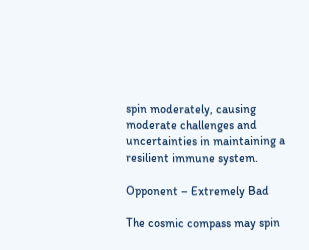spin moderately, causing moderate challenges and uncertainties in maintaining a resilient immune system.

Opponent – Extremely Bad

The cosmic compass may spin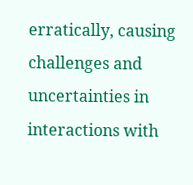erratically, causing challenges and uncertainties in interactions with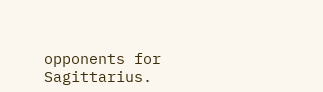opponents for Sagittarius.